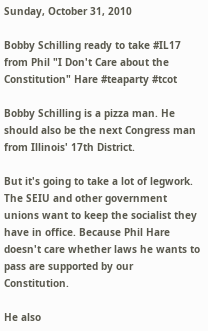Sunday, October 31, 2010

Bobby Schilling ready to take #IL17 from Phil "I Don't Care about the Constitution" Hare #teaparty #tcot

Bobby Schilling is a pizza man. He should also be the next Congress man from Illinois' 17th District.

But it's going to take a lot of legwork. The SEIU and other government unions want to keep the socialist they have in office. Because Phil Hare doesn't care whether laws he wants to pass are supported by our Constitution.

He also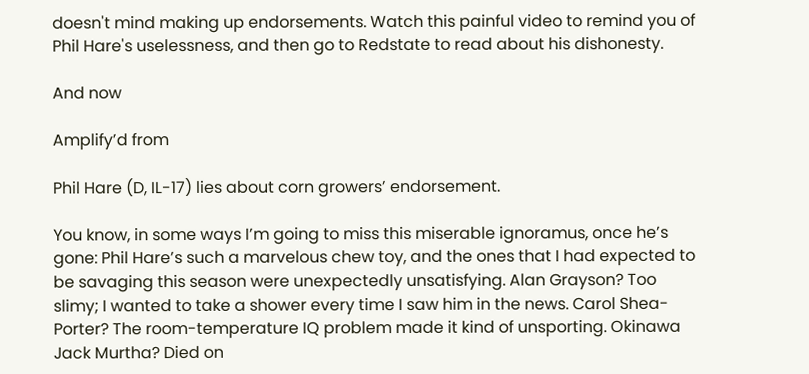doesn't mind making up endorsements. Watch this painful video to remind you of Phil Hare's uselessness, and then go to Redstate to read about his dishonesty.

And now

Amplify’d from

Phil Hare (D, IL-17) lies about corn growers’ endorsement.

You know, in some ways I’m going to miss this miserable ignoramus, once he’s gone: Phil Hare’s such a marvelous chew toy, and the ones that I had expected to be savaging this season were unexpectedly unsatisfying. Alan Grayson? Too slimy; I wanted to take a shower every time I saw him in the news. Carol Shea-Porter? The room-temperature IQ problem made it kind of unsporting. Okinawa Jack Murtha? Died on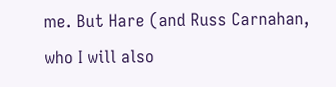me. But Hare (and Russ Carnahan, who I will also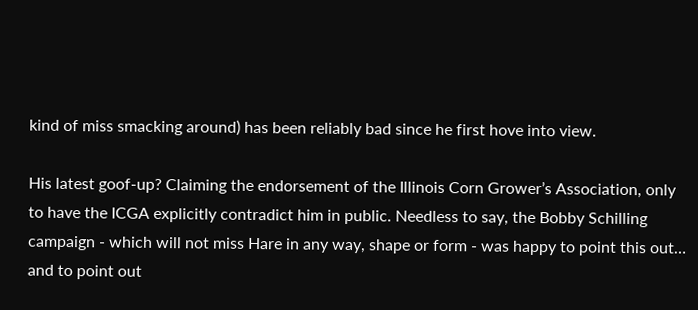kind of miss smacking around) has been reliably bad since he first hove into view.

His latest goof-up? Claiming the endorsement of the Illinois Corn Grower’s Association, only to have the ICGA explicitly contradict him in public. Needless to say, the Bobby Schilling campaign - which will not miss Hare in any way, shape or form - was happy to point this out… and to point out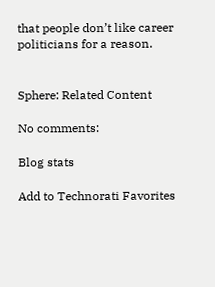that people don’t like career politicians for a reason.


Sphere: Related Content

No comments:

Blog stats

Add to Technorati Favorites